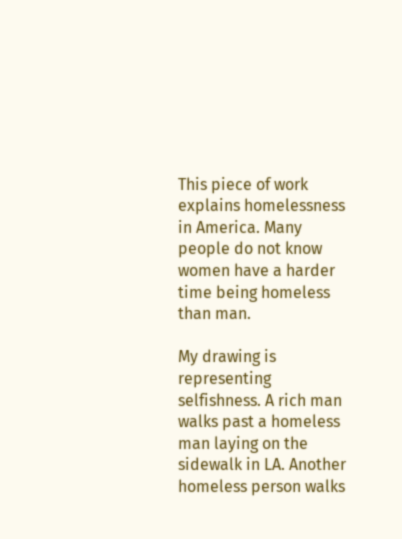This piece of work explains homelessness in America. Many people do not know women have a harder time being homeless than man.

My drawing is representing selfishness. A rich man walks past a homeless man laying on the sidewalk in LA. Another homeless person walks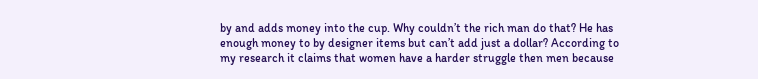by and adds money into the cup. Why couldn’t the rich man do that? He has enough money to by designer items but can’t add just a dollar? According to my research it claims that women have a harder struggle then men because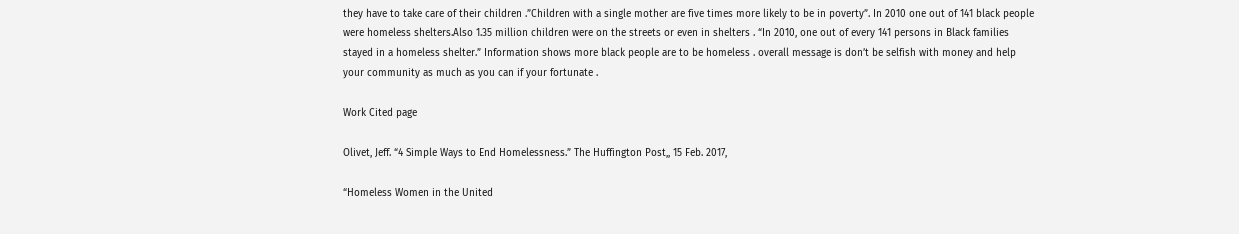they have to take care of their children .”Children with a single mother are five times more likely to be in poverty”. In 2010 one out of 141 black people were homeless shelters.Also 1.35 million children were on the streets or even in shelters . “In 2010, one out of every 141 persons in Black families stayed in a homeless shelter.” Information shows more black people are to be homeless . overall message is don’t be selfish with money and help your community as much as you can if your fortunate .

Work Cited page

Olivet, Jeff. “4 Simple Ways to End Homelessness.” The Huffington Post,, 15 Feb. 2017,

“Homeless Women in the United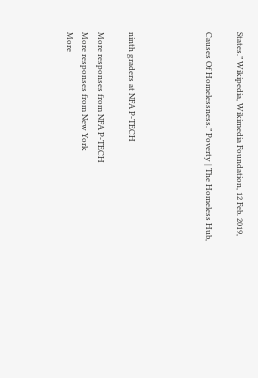States.” Wikipedia, Wikimedia Foundation, 12 Feb. 2019,

Causes Of Homelessness.” Poverty | The Homeless Hub,




ninth graders at NFA P-TECH

More responses from NFA P-TECH
More responses from New York
More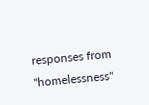responses from "homelessness"